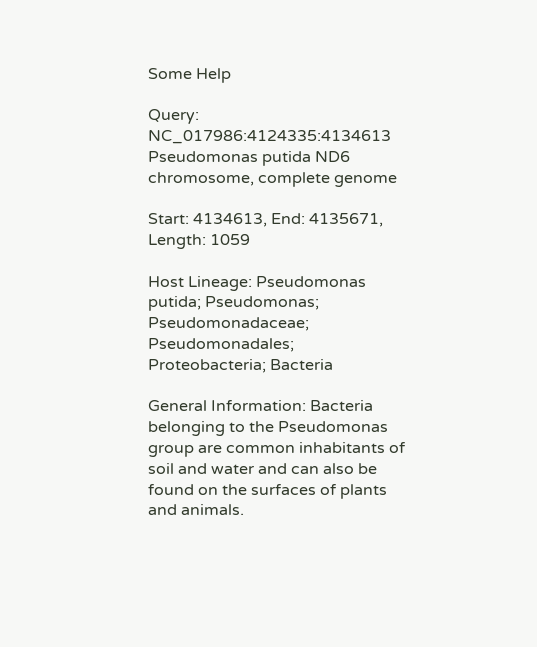Some Help

Query: NC_017986:4124335:4134613 Pseudomonas putida ND6 chromosome, complete genome

Start: 4134613, End: 4135671, Length: 1059

Host Lineage: Pseudomonas putida; Pseudomonas; Pseudomonadaceae; Pseudomonadales; Proteobacteria; Bacteria

General Information: Bacteria belonging to the Pseudomonas group are common inhabitants of soil and water and can also be found on the surfaces of plants and animals.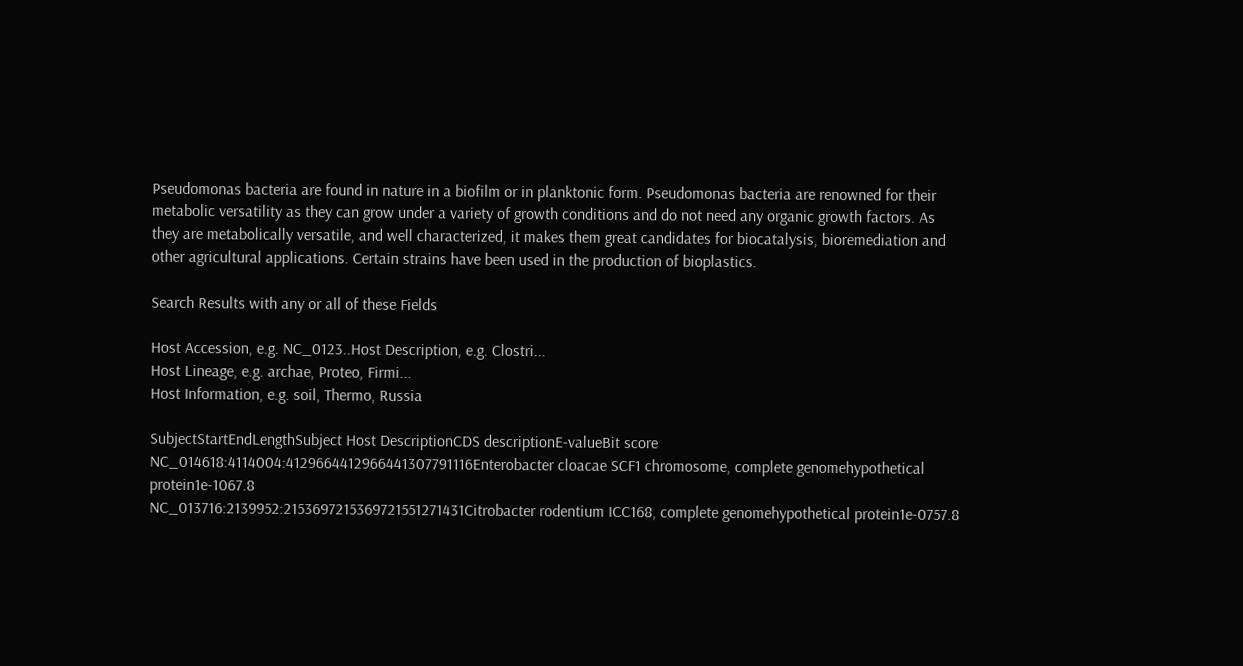Pseudomonas bacteria are found in nature in a biofilm or in planktonic form. Pseudomonas bacteria are renowned for their metabolic versatility as they can grow under a variety of growth conditions and do not need any organic growth factors. As they are metabolically versatile, and well characterized, it makes them great candidates for biocatalysis, bioremediation and other agricultural applications. Certain strains have been used in the production of bioplastics.

Search Results with any or all of these Fields

Host Accession, e.g. NC_0123..Host Description, e.g. Clostri...
Host Lineage, e.g. archae, Proteo, Firmi...
Host Information, e.g. soil, Thermo, Russia

SubjectStartEndLengthSubject Host DescriptionCDS descriptionE-valueBit score
NC_014618:4114004:4129664412966441307791116Enterobacter cloacae SCF1 chromosome, complete genomehypothetical protein1e-1067.8
NC_013716:2139952:2153697215369721551271431Citrobacter rodentium ICC168, complete genomehypothetical protein1e-0757.8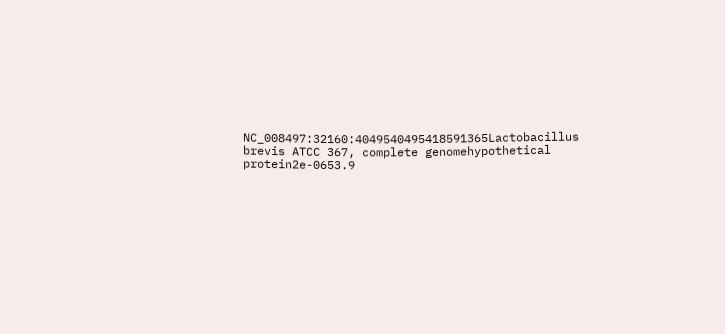NC_008497:32160:4049540495418591365Lactobacillus brevis ATCC 367, complete genomehypothetical protein2e-0653.9